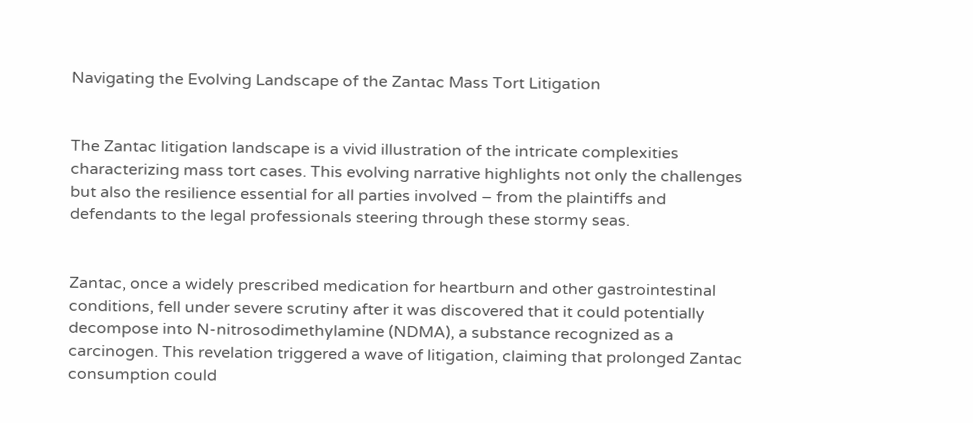Navigating the Evolving Landscape of the Zantac Mass Tort Litigation


The Zantac litigation landscape is a vivid illustration of the intricate complexities characterizing mass tort cases. This evolving narrative highlights not only the challenges but also the resilience essential for all parties involved – from the plaintiffs and defendants to the legal professionals steering through these stormy seas.


Zantac, once a widely prescribed medication for heartburn and other gastrointestinal conditions, fell under severe scrutiny after it was discovered that it could potentially decompose into N-nitrosodimethylamine (NDMA), a substance recognized as a carcinogen. This revelation triggered a wave of litigation, claiming that prolonged Zantac consumption could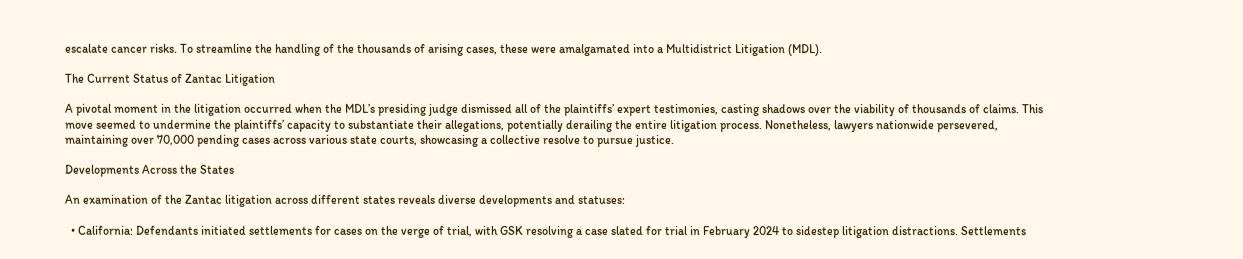escalate cancer risks. To streamline the handling of the thousands of arising cases, these were amalgamated into a Multidistrict Litigation (MDL).

The Current Status of Zantac Litigation

A pivotal moment in the litigation occurred when the MDL’s presiding judge dismissed all of the plaintiffs’ expert testimonies, casting shadows over the viability of thousands of claims. This move seemed to undermine the plaintiffs’ capacity to substantiate their allegations, potentially derailing the entire litigation process. Nonetheless, lawyers nationwide persevered, maintaining over 70,000 pending cases across various state courts, showcasing a collective resolve to pursue justice.

Developments Across the States

An examination of the Zantac litigation across different states reveals diverse developments and statuses:

  • California: Defendants initiated settlements for cases on the verge of trial, with GSK resolving a case slated for trial in February 2024 to sidestep litigation distractions. Settlements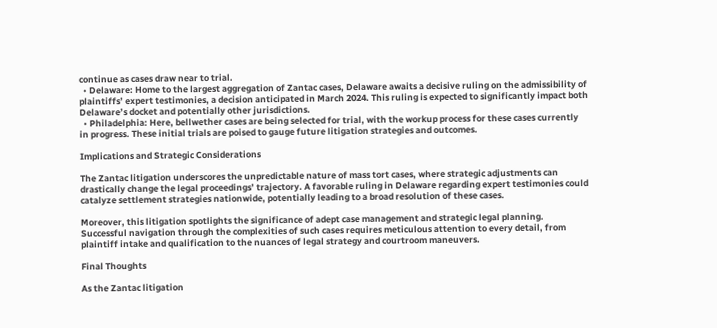continue as cases draw near to trial.
  • Delaware: Home to the largest aggregation of Zantac cases, Delaware awaits a decisive ruling on the admissibility of plaintiffs’ expert testimonies, a decision anticipated in March 2024. This ruling is expected to significantly impact both Delaware’s docket and potentially other jurisdictions.
  • Philadelphia: Here, bellwether cases are being selected for trial, with the workup process for these cases currently in progress. These initial trials are poised to gauge future litigation strategies and outcomes.

Implications and Strategic Considerations

The Zantac litigation underscores the unpredictable nature of mass tort cases, where strategic adjustments can drastically change the legal proceedings’ trajectory. A favorable ruling in Delaware regarding expert testimonies could catalyze settlement strategies nationwide, potentially leading to a broad resolution of these cases.

Moreover, this litigation spotlights the significance of adept case management and strategic legal planning. Successful navigation through the complexities of such cases requires meticulous attention to every detail, from plaintiff intake and qualification to the nuances of legal strategy and courtroom maneuvers.

Final Thoughts

As the Zantac litigation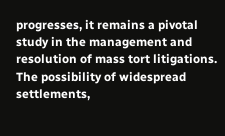progresses, it remains a pivotal study in the management and resolution of mass tort litigations. The possibility of widespread settlements,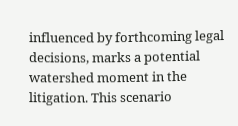influenced by forthcoming legal decisions, marks a potential watershed moment in the litigation. This scenario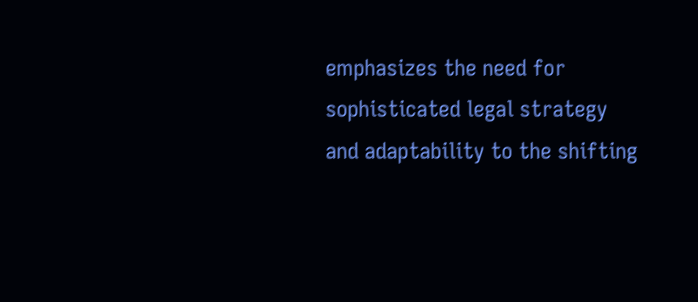emphasizes the need for sophisticated legal strategy and adaptability to the shifting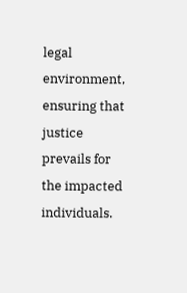legal environment, ensuring that justice prevails for the impacted individuals.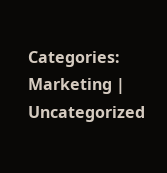Categories: Marketing | Uncategorized